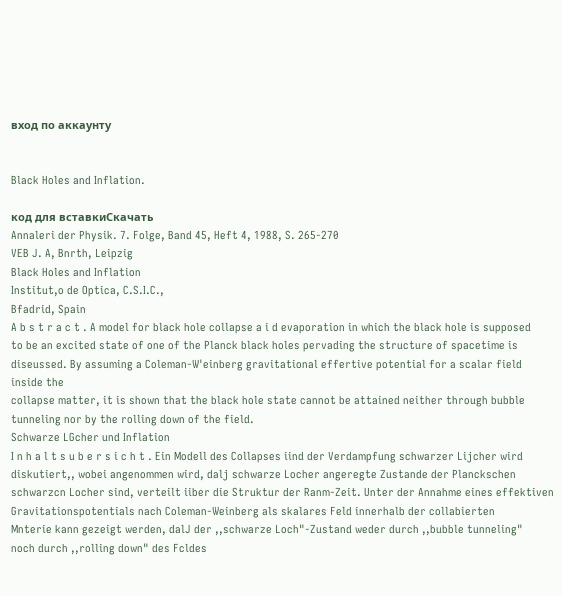вход по аккаунту


Black Holes and Inflation.

код для вставкиСкачать
Annaleri der Physik. 7. Folge, Band 45, Heft 4, 1988, S. 265-270
VEB J. A, Bnrth, Leipzig
Black Holes and Inflation
Institut,o de Optica, C.S.I.C.,
Bfadrid, Spain
A b s t r a c t . A model for black hole collapse a i d evaporation in which the black hole is supposed
to be an excited state of one of the Planck black holes pervading the structure of spacetime is diseussed. By assuming a Coleman-W'einberg gravitational effertive potential for a scalar field inside the
collapse matter, it is shown that the black hole state cannot be attained neither through bubble
tunneling nor by the rolling down of the field.
Schwarze LGcher und Inflation
I n h a l t s u b e r s i c h t . Ein Modell des Collapses iind der Verdampfung schwarzer Lijcher wird
diskutiert,, wobei angenommen wird, dalj schwarze Locher angeregte Zustande der Planckschen
schwarzcn Locher sind, verteilt iiber die Struktur der Ranm-Zeit. Unter der Annahme eines effektiven Gravitationspotentials nach Coleman-Weinberg als skalares Feld innerhalb der collabierten
Mnterie kann gezeigt werden, dalJ der ,,schwarze Loch"-Zustand weder durch ,,bubble tunneling"
noch durch ,,rolling down" des Fcldes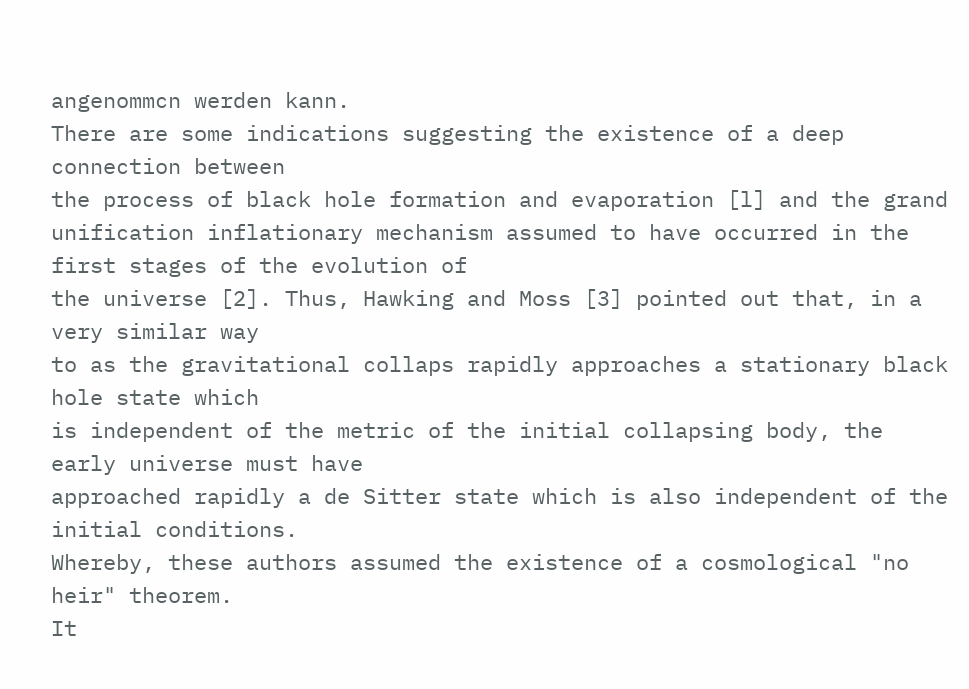angenommcn werden kann.
There are some indications suggesting the existence of a deep connection between
the process of black hole formation and evaporation [l] and the grand unification inflationary mechanism assumed to have occurred in the first stages of the evolution of
the universe [2]. Thus, Hawking and Moss [3] pointed out that, in a very similar way
to as the gravitational collaps rapidly approaches a stationary black hole state which
is independent of the metric of the initial collapsing body, the early universe must have
approached rapidly a de Sitter state which is also independent of the initial conditions.
Whereby, these authors assumed the existence of a cosmological "no heir" theorem.
It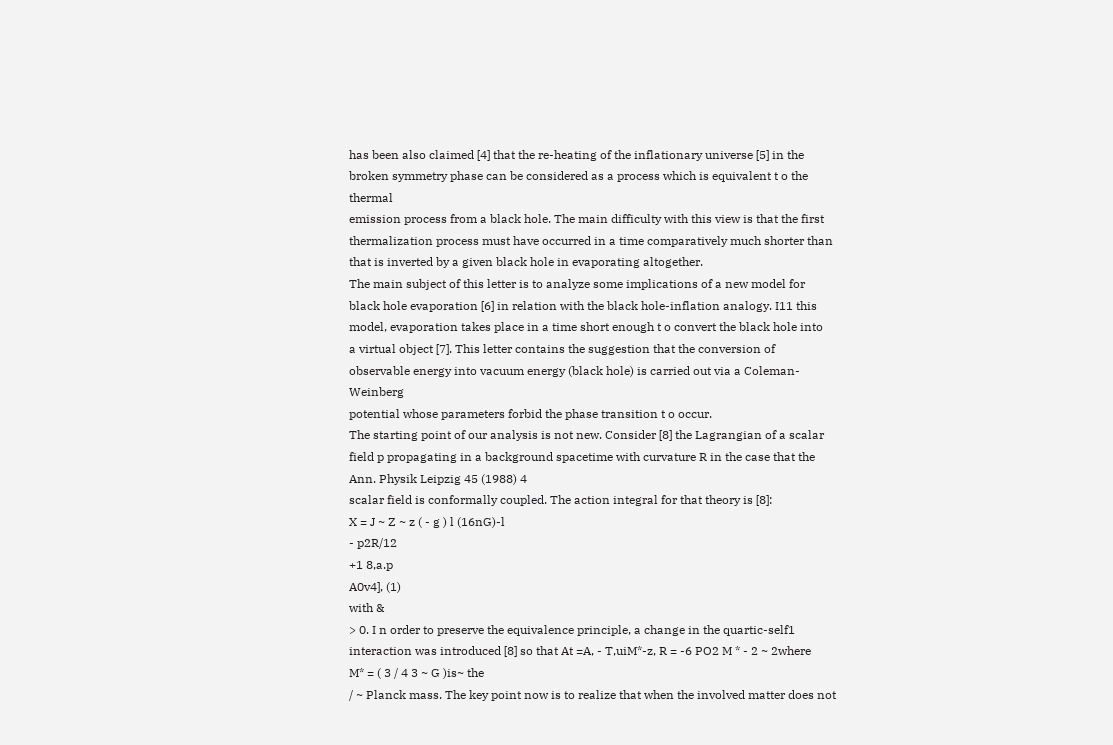has been also claimed [4] that the re-heating of the inflationary universe [5] in the
broken symmetry phase can be considered as a process which is equivalent t o the thermal
emission process from a black hole. The main difficulty with this view is that the first
thermalization process must have occurred in a time comparatively much shorter than
that is inverted by a given black hole in evaporating altogether.
The main subject of this letter is to analyze some implications of a new model for
black hole evaporation [6] in relation with the black hole-inflation analogy. I11 this
model, evaporation takes place in a time short enough t o convert the black hole into
a virtual object [7]. This letter contains the suggestion that the conversion of observable energy into vacuum energy (black hole) is carried out via a Coleman-Weinberg
potential whose parameters forbid the phase transition t o occur.
The starting point of our analysis is not new. Consider [8] the Lagrangian of a scalar
field p propagating in a background spacetime with curvature R in the case that the
Ann. Physik Leipzig 45 (1988) 4
scalar field is conformally coupled. The action integral for that theory is [8]:
X = J ~ Z ~ z ( - g ) l (16nG)-l
- p2R/12
+1 8,a.p
A0v4], (1)
with &
> 0. I n order to preserve the equivalence principle, a change in the quartic-self1
interaction was introduced [8] so that At =A, - T,uiM*-z, R = -6 PO2 M * - 2 ~ 2where
M* = ( 3 / 4 3 ~ G )is~ the
/ ~ Planck mass. The key point now is to realize that when the involved matter does not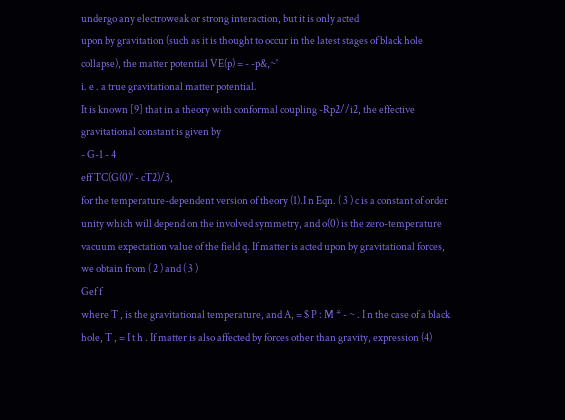undergo any electroweak or strong interaction, but it is only acted
upon by gravitation (such as it is thought to occur in the latest stages of black hole
collapse), the matter potential VE(p) = - -p&,~'
i. e . a true gravitational matter potential.
It is known [9] that in a theory with conformal coupling -Rp2//i2, the effective
gravitational constant is given by
- G-1 - 4
eff TC(G(0)' - cT2)/3,
for the temperature-dependent version of theory (1).I n Eqn. ( 3 ) c is a constant of order
unity which will depend on the involved symmetry, and o(0) is the zero-temperature
vacuum expectation value of the field q. If matter is acted upon by gravitational forces,
we obtain from ( 2 ) and ( 3 )
Gef f
where T , is the gravitational temperature, and A, = $ P : M * - ~ . I n the case of a black
hole, T , = I t h . If matter is also affected by forces other than gravity, expression (4)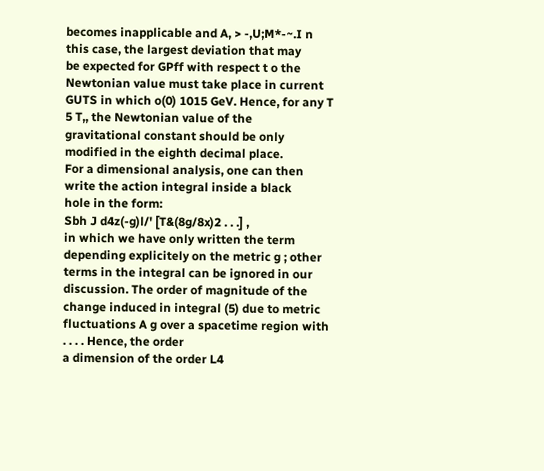becomes inapplicable and A, > -,U;M*-~.I n this case, the largest deviation that may
be expected for GPff with respect t o the Newtonian value must take place in current
GUTS in which o(0) 1015 GeV. Hence, for any T 5 T,, the Newtonian value of the
gravitational constant should be only modified in the eighth decimal place.
For a dimensional analysis, one can then write the action integral inside a black
hole in the form:
Sbh J d4z(-g)l/' [T&(8g/8x)2 . . .] ,
in which we have only written the term depending explicitely on the metric g ; other
terms in the integral can be ignored in our discussion. The order of magnitude of the
change induced in integral (5) due to metric fluctuations A g over a spacetime region with
. . . . Hence, the order
a dimension of the order L4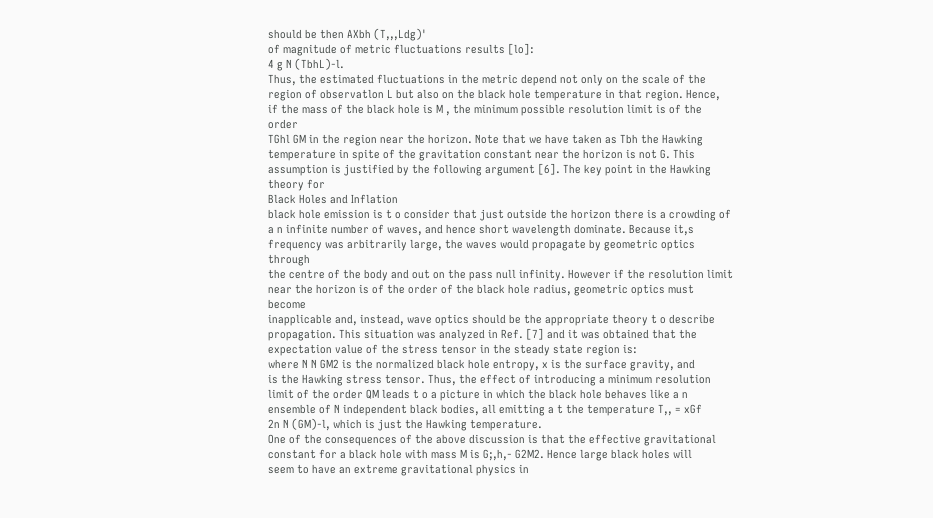should be then AXbh (T,,,Ldg)'
of magnitude of metric fluctuations results [lo]:
4 g N (TbhL)-l.
Thus, the estimated fluctuations in the metric depend not only on the scale of the
region of observatlon L but also on the black hole temperature in that region. Hence,
if the mass of the black hole is M , the minimum possible resolution limit is of the order
TGhl GM in the region near the horizon. Note that we have taken as Tbh the Hawking
temperature in spite of the gravitation constant near the horizon is not G. This assumption is justified by the following argument [6]. The key point in the Hawking theory for
Black Holes and Inflation
black hole emission is t o consider that just outside the horizon there is a crowding of
a n infinite number of waves, and hence short wavelength dominate. Because it,s frequency was arbitrarily large, the waves would propagate by geometric optics through
the centre of the body and out on the pass null infinity. However if the resolution limit
near the horizon is of the order of the black hole radius, geometric optics must become
inapplicable and, instead, wave optics should be the appropriate theory t o describe propagation. This situation was analyzed in Ref. [7] and it was obtained that the expectation value of the stress tensor in the steady state region is:
where N N GM2 is the normalized black hole entropy, x is the surface gravity, and
is the Hawking stress tensor. Thus, the effect of introducing a minimum resolution limit of the order QM leads t o a picture in which the black hole behaves like a n
ensemble of N independent black bodies, all emitting a t the temperature T,, = xGf
2n N (GM)-l, which is just the Hawking temperature.
One of the consequences of the above discussion is that the effective gravitational
constant for a black hole with mass M is G;,h,- G2M2. Hence large black holes will
seem to have an extreme gravitational physics in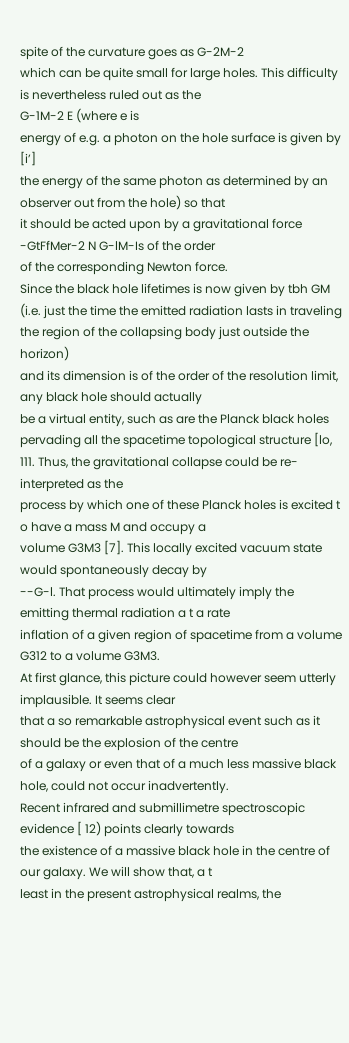spite of the curvature goes as G-2M-2
which can be quite small for large holes. This difficulty is nevertheless ruled out as the
G-1M-2 E (where e is
energy of e.g. a photon on the hole surface is given by [i’]
the energy of the same photon as determined by an observer out from the hole) so that
it should be acted upon by a gravitational force -GtFfMer-2 N G-lM-Is of the order
of the corresponding Newton force.
Since the black hole lifetimes is now given by tbh GM (i.e. just the time the emitted radiation lasts in traveling the region of the collapsing body just outside the horizon)
and its dimension is of the order of the resolution limit, any black hole should actually
be a virtual entity, such as are the Planck black holes pervading all the spacetime topological structure [lo, 111. Thus, the gravitational collapse could be re-interpreted as the
process by which one of these Planck holes is excited t o have a mass M and occupy a
volume G3M3 [7]. This locally excited vacuum state would spontaneously decay by
--G-l. That process would ultimately imply the
emitting thermal radiation a t a rate
inflation of a given region of spacetime from a volume G312 to a volume G3M3.
At first glance, this picture could however seem utterly implausible. It seems clear
that a so remarkable astrophysical event such as it should be the explosion of the centre
of a galaxy or even that of a much less massive black hole, could not occur inadvertently.
Recent infrared and submillimetre spectroscopic evidence [ 12) points clearly towards
the existence of a massive black hole in the centre of our galaxy. We will show that, a t
least in the present astrophysical realms, the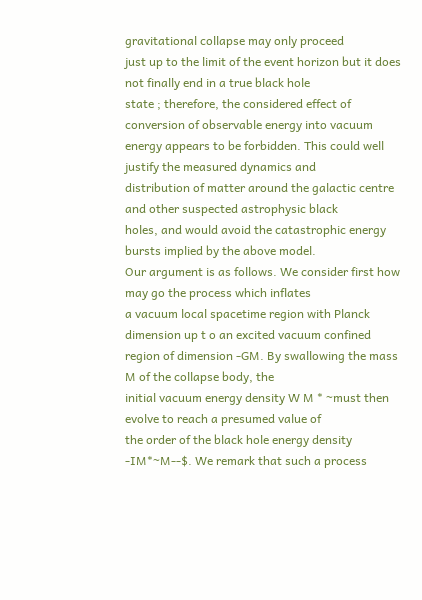gravitational collapse may only proceed
just up to the limit of the event horizon but it does not finally end in a true black hole
state ; therefore, the considered effect of conversion of observable energy into vacuum
energy appears to be forbidden. This could well justify the measured dynamics and
distribution of matter around the galactic centre and other suspected astrophysic black
holes, and would avoid the catastrophic energy bursts implied by the above model.
Our argument is as follows. We consider first how may go the process which inflates
a vacuum local spacetime region with Planck dimension up t o an excited vacuum confined region of dimension -GM. By swallowing the mass M of the collapse body, the
initial vacuum energy density W M * ~must then evolve to reach a presumed value of
the order of the black hole energy density -IM*~M--$. We remark that such a process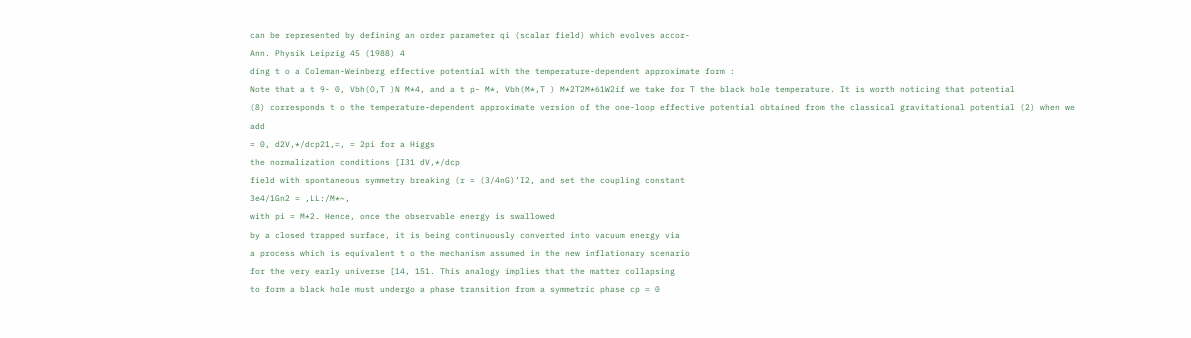can be represented by defining an order parameter qi (scalar field) which evolves accor-
Ann. Physik Leipzig 45 (1988) 4
ding t o a Coleman-Weinberg effective potential with the temperature-dependent approximate form :
Note that a t 9- 0, Vbh(O,T )N M*4, and a t p- M*, Vbh(M*,T ) M*2T2M*61W2if we take for T the black hole temperature. It is worth noticing that potential
(8) corresponds t o the temperature-dependent approximate version of the one-loop effective potential obtained from the classical gravitational potential (2) when we add
= 0, d2V,*/dcp21,=, = 2pi for a Higgs
the normalization conditions [I31 dV,*/dcp
field with spontaneous symmetry breaking (r = (3/4nG)’I2, and set the coupling constant
3e4/1Gn2 = ,LL:/M*~,
with pi = M*2. Hence, once the observable energy is swallowed
by a closed trapped surface, it is being continuously converted into vacuum energy via
a process which is equivalent t o the mechanism assumed in the new inflationary scenario
for the very early universe [14, 151. This analogy implies that the matter collapsing
to form a black hole must undergo a phase transition from a symmetric phase cp = 0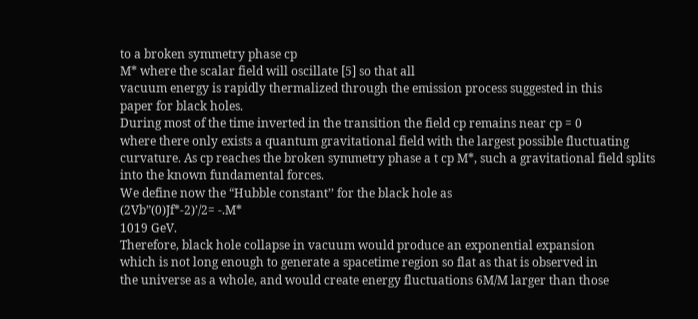to a broken symmetry phase cp
M* where the scalar field will oscillate [5] so that all
vacuum energy is rapidly thermalized through the emission process suggested in this
paper for black holes.
During most of the time inverted in the transition the field cp remains near cp = 0
where there only exists a quantum gravitational field with the largest possible fluctuating curvature. As cp reaches the broken symmetry phase a t cp M*, such a gravitational field splits into the known fundamental forces.
We define now the “Hubble constant’’ for the black hole as
(2Vb”(0)Jf*-2)’/2= -.M*
1019 GeV.
Therefore, black hole collapse in vacuum would produce an exponential expansion
which is not long enough to generate a spacetime region so flat as that is observed in
the universe as a whole, and would create energy fluctuations 6M/M larger than those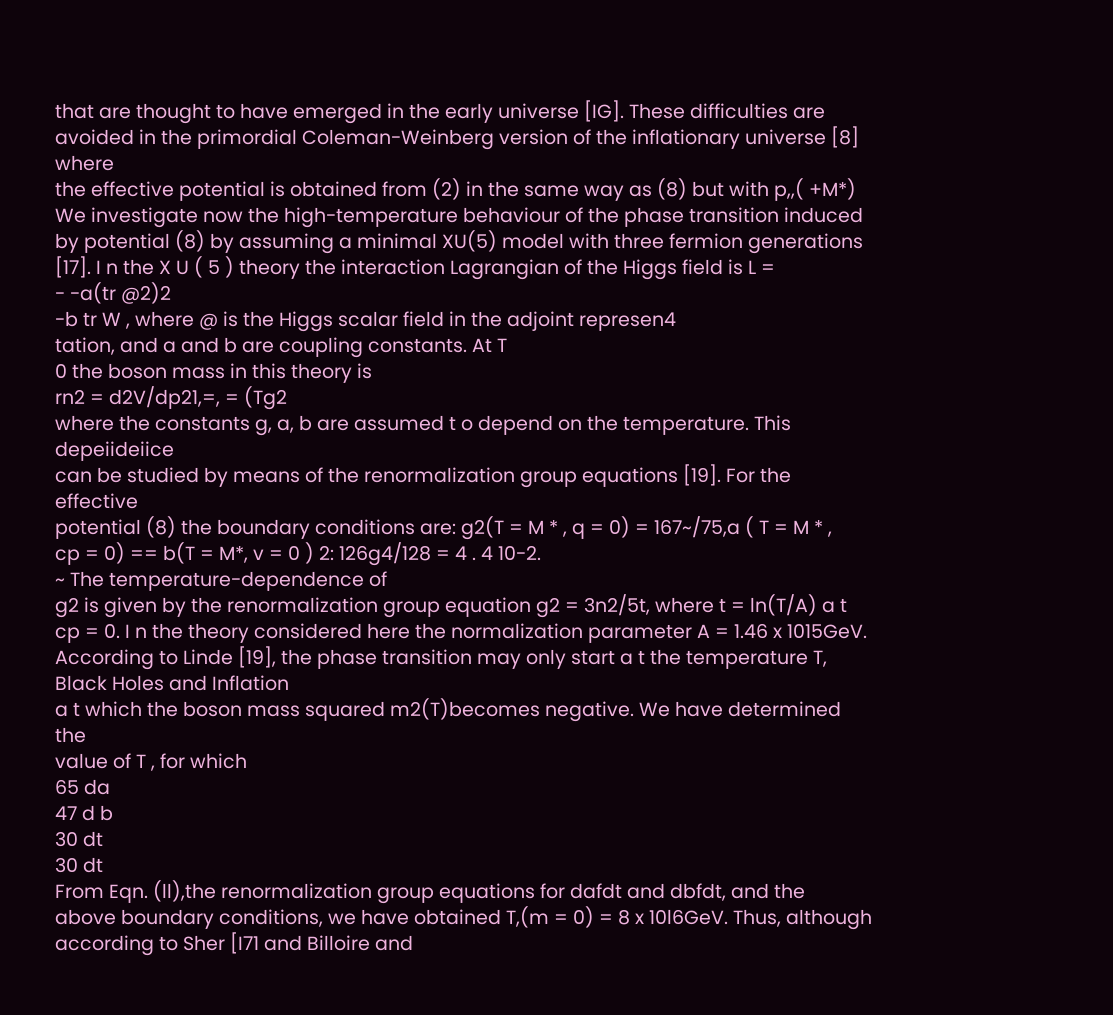that are thought to have emerged in the early universe [IG]. These difficulties are avoided in the primordial Coleman-Weinberg version of the inflationary universe [8] where
the effective potential is obtained from (2) in the same way as (8) but with p,,( +M*)
We investigate now the high-temperature behaviour of the phase transition induced
by potential (8) by assuming a minimal XU(5) model with three fermion generations
[17]. I n the X U ( 5 ) theory the interaction Lagrangian of the Higgs field is L =
- -a(tr @2)2
-b tr W , where @ is the Higgs scalar field in the adjoint represen4
tation, and a and b are coupling constants. At T
0 the boson mass in this theory is
rn2 = d2V/dp21,=, = (Tg2
where the constants g, a, b are assumed t o depend on the temperature. This depeiideiice
can be studied by means of the renormalization group equations [19]. For the effective
potential (8) the boundary conditions are: g2(T = M * , q = 0) = 167~/75,a ( T = M * ,
cp = 0) == b(T = M*, v = 0 ) 2: 126g4/128 = 4 . 4 10-2.
~ The temperature-dependence of
g2 is given by the renormalization group equation g2 = 3n2/5t, where t = ln(T/A) a t
cp = 0. I n the theory considered here the normalization parameter A = 1.46 x 1015GeV.
According to Linde [19], the phase transition may only start a t the temperature T,
Black Holes and Inflation
a t which the boson mass squared m2(T)becomes negative. We have determined the
value of T , for which
65 da
47 d b
30 dt
30 dt
From Eqn. (ll),the renormalization group equations for dafdt and dbfdt, and the
above boundary conditions, we have obtained T,(m = 0) = 8 x 10l6GeV. Thus, although according to Sher [I71 and Billoire and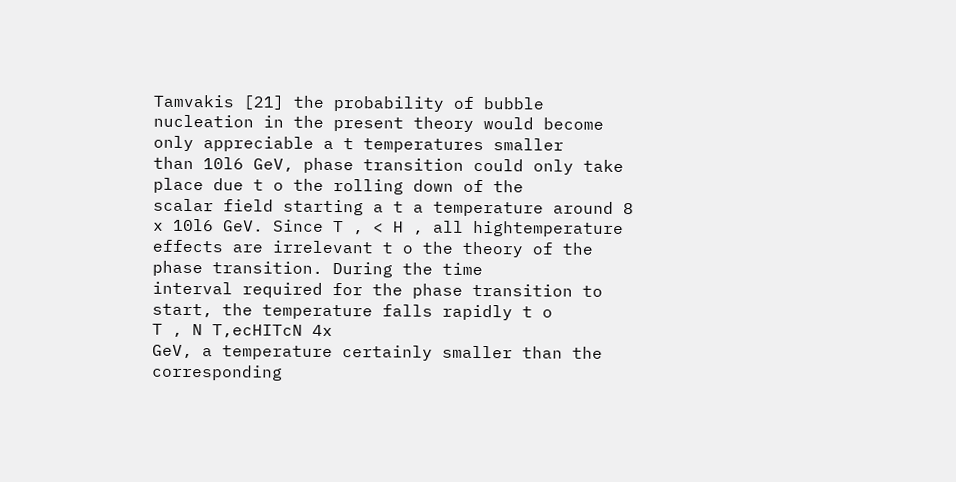Tamvakis [21] the probability of bubble
nucleation in the present theory would become only appreciable a t temperatures smaller
than 10l6 GeV, phase transition could only take place due t o the rolling down of the
scalar field starting a t a temperature around 8 x 10l6 GeV. Since T , < H , all hightemperature effects are irrelevant t o the theory of the phase transition. During the time
interval required for the phase transition to start, the temperature falls rapidly t o
T , N T,ecHITcN 4x
GeV, a temperature certainly smaller than the corresponding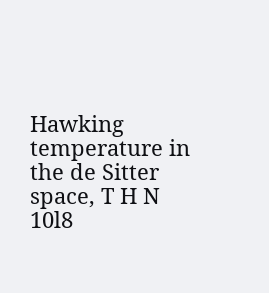Hawking temperature in the de Sitter space, T H N 10l8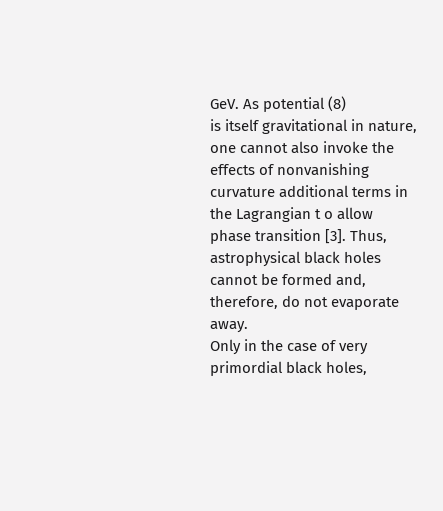GeV. As potential (8)
is itself gravitational in nature, one cannot also invoke the effects of nonvanishing
curvature additional terms in the Lagrangian t o allow phase transition [3]. Thus,
astrophysical black holes cannot be formed and, therefore, do not evaporate away.
Only in the case of very primordial black holes,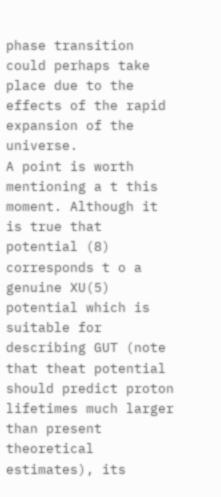phase transition could perhaps take
place due to the effects of the rapid expansion of the universe.
A point is worth mentioning a t this moment. Although it is true that potential (8)
corresponds t o a genuine XU(5) potential which is suitable for describing GUT (note
that theat potential should predict proton lifetimes much larger than present theoretical
estimates), its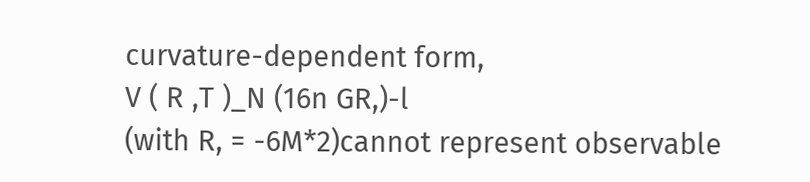curvature-dependent form,
V ( R ,T )_N (16n GR,)-l
(with R, = -6M*2)cannot represent observable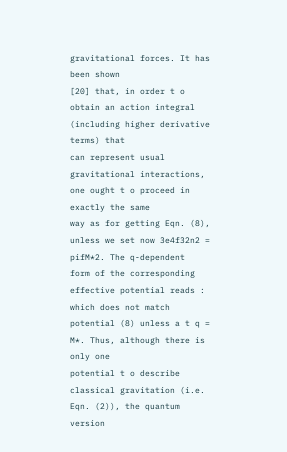gravitational forces. It has been shown
[20] that, in order t o obtain an action integral (including higher derivative terms) that
can represent usual gravitational interactions, one ought t o proceed in exactly the same
way as for getting Eqn. (8), unless we set now 3e4f32n2 = pifM*2. The q-dependent
form of the corresponding effective potential reads :
which does not match potential (8) unless a t q = M*. Thus, although there is only one
potential t o describe classical gravitation (i.e. Eqn. (2)), the quantum version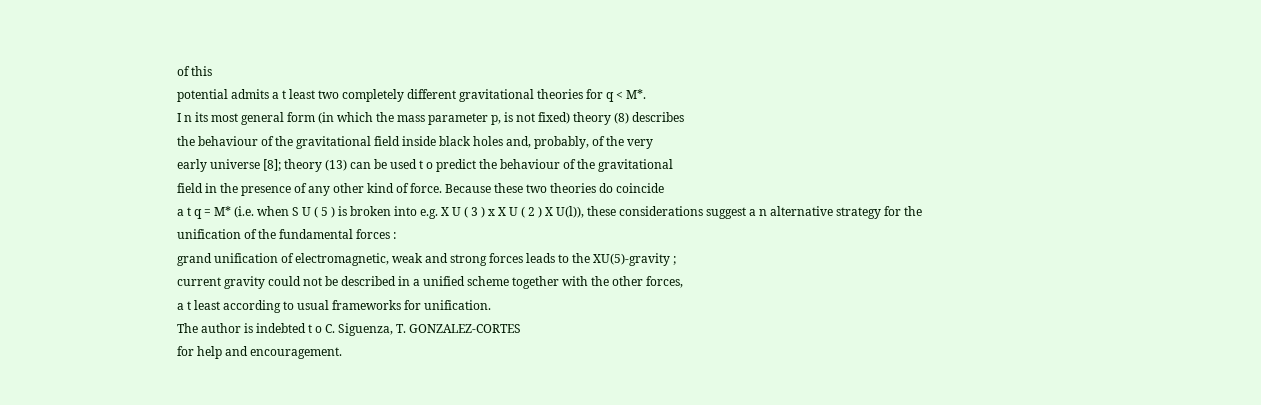of this
potential admits a t least two completely different gravitational theories for q < M*.
I n its most general form (in which the mass parameter p, is not fixed) theory (8) describes
the behaviour of the gravitational field inside black holes and, probably, of the very
early universe [8]; theory (13) can be used t o predict the behaviour of the gravitational
field in the presence of any other kind of force. Because these two theories do coincide
a t q = M* (i.e. when S U ( 5 ) is broken into e.g. X U ( 3 ) x X U ( 2 ) X U(l)), these considerations suggest a n alternative strategy for the unification of the fundamental forces :
grand unification of electromagnetic, weak and strong forces leads to the XU(5)-gravity ;
current gravity could not be described in a unified scheme together with the other forces,
a t least according to usual frameworks for unification.
The author is indebted t o C. Siguenza, T. GONZALEZ-CORTES
for help and encouragement.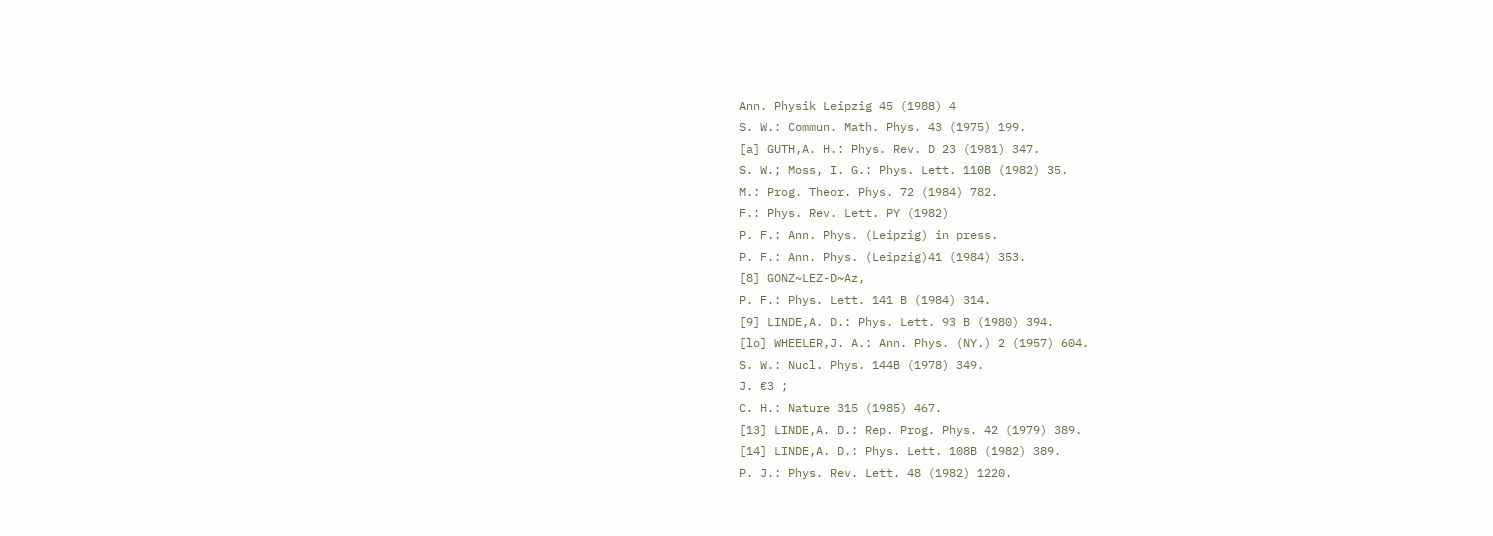Ann. Physik Leipzig 45 (1988) 4
S. W.: Commun. Math. Phys. 43 (1975) 199.
[a] GUTH,A. H.: Phys. Rev. D 23 (1981) 347.
S. W.; Moss, I. G.: Phys. Lett. 110B (1982) 35.
M.: Prog. Theor. Phys. 72 (1984) 782.
F.: Phys. Rev. Lett. PY (1982)
P. F.: Ann. Phys. (Leipzig) in press.
P. F.: Ann. Phys. (Leipzig)41 (1984) 353.
[8] GONZ~LEZ-D~Az,
P. F.: Phys. Lett. 141 B (1984) 314.
[9] LINDE,A. D.: Phys. Lett. 93 B (1980) 394.
[lo] WHEELER,J. A.: Ann. Phys. (NY.) 2 (1957) 604.
S. W.: Nucl. Phys. 144B (1978) 349.
J. €3 ;
C. H.: Nature 315 (1985) 467.
[13] LINDE,A. D.: Rep. Prog. Phys. 42 (1979) 389.
[14] LINDE,A. D.: Phys. Lett. 108B (1982) 389.
P. J.: Phys. Rev. Lett. 48 (1982) 1220.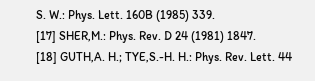S. W.: Phys. Lett. 160B (1985) 339.
[17] SHER,M.: Phys. Rev. D 24 (1981) 1847.
[18] GUTH,A. H.; TYE,S.-H. H.: Phys. Rev. Lett. 44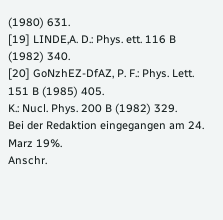(1980) 631.
[19] LINDE,A. D.: Phys. ett. 116 B (1982) 340.
[20] GoNzhEZ-DfAZ, P. F.: Phys. Lett. 151 B (1985) 405.
K.: Nucl. Phys. 200 B (1982) 329.
Bei der Redaktion eingegangen am 24. Marz 19%.
Anschr.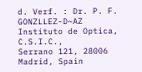d. Verf. : Dr. P. F. GONZLLEZ-D~AZ
Instituto de Optica, C.S.I.C.,
Serrano 121, 28006 Madrid, Spain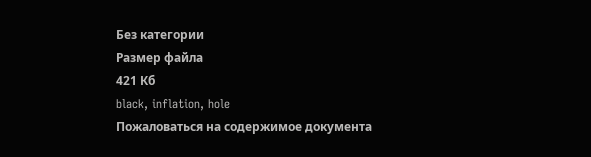Без категории
Размер файла
421 Кб
black, inflation, hole
Пожаловаться на содержимое документа